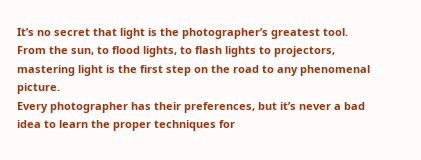It’s no secret that light is the photographer’s greatest tool. From the sun, to flood lights, to flash lights to projectors, mastering light is the first step on the road to any phenomenal picture.
Every photographer has their preferences, but it’s never a bad idea to learn the proper techniques for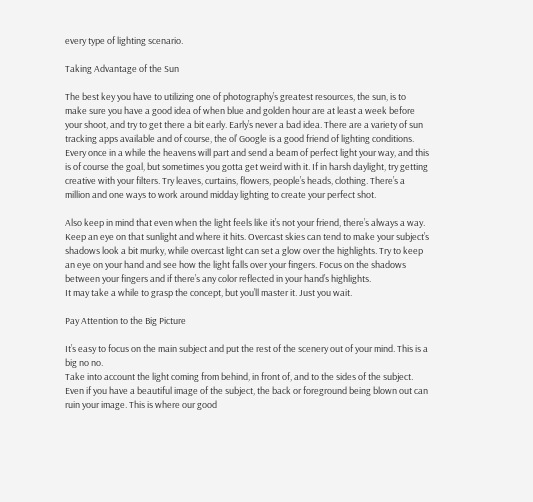every type of lighting scenario.

Taking Advantage of the Sun

The best key you have to utilizing one of photography’s greatest resources, the sun, is to make sure you have a good idea of when blue and golden hour are at least a week before your shoot, and try to get there a bit early. Early’s never a bad idea. There are a variety of sun tracking apps available and of course, the ol’ Google is a good friend of lighting conditions.
Every once in a while the heavens will part and send a beam of perfect light your way, and this is of course the goal, but sometimes you gotta get weird with it. If in harsh daylight, try getting creative with your filters. Try leaves, curtains, flowers, people’s heads, clothing. There’s a million and one ways to work around midday lighting to create your perfect shot.

Also keep in mind that even when the light feels like it’s not your friend, there’s always a way. Keep an eye on that sunlight and where it hits. Overcast skies can tend to make your subject’s shadows look a bit murky, while overcast light can set a glow over the highlights. Try to keep an eye on your hand and see how the light falls over your fingers. Focus on the shadows between your fingers and if there’s any color reflected in your hand’s highlights.
It may take a while to grasp the concept, but you’ll master it. Just you wait.

Pay Attention to the Big Picture

It’s easy to focus on the main subject and put the rest of the scenery out of your mind. This is a big no no.
Take into account the light coming from behind, in front of, and to the sides of the subject. Even if you have a beautiful image of the subject, the back or foreground being blown out can ruin your image. This is where our good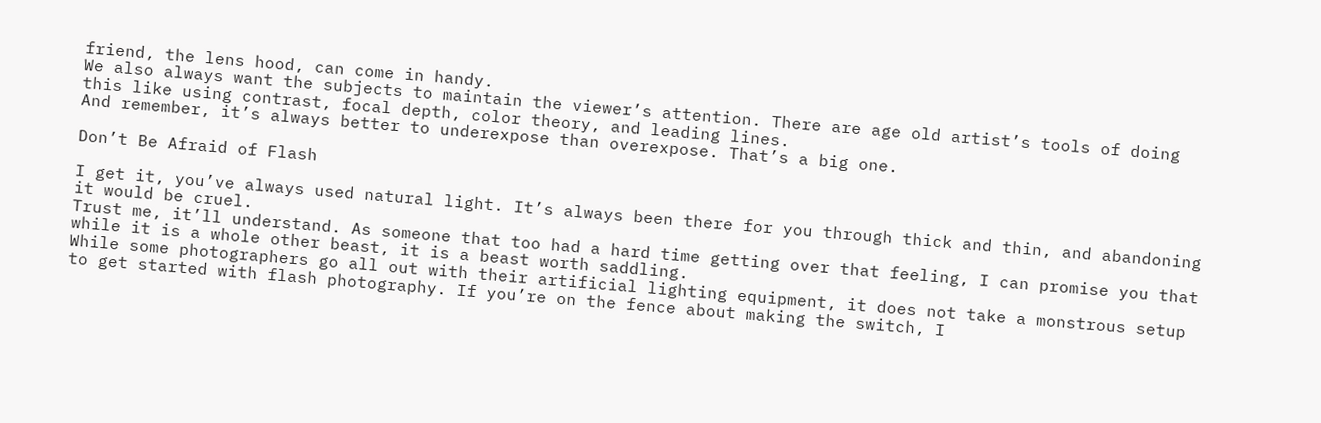friend, the lens hood, can come in handy.
We also always want the subjects to maintain the viewer’s attention. There are age old artist’s tools of doing this like using contrast, focal depth, color theory, and leading lines.
And remember, it’s always better to underexpose than overexpose. That’s a big one.

Don’t Be Afraid of Flash

I get it, you’ve always used natural light. It’s always been there for you through thick and thin, and abandoning it would be cruel.
Trust me, it’ll understand. As someone that too had a hard time getting over that feeling, I can promise you that while it is a whole other beast, it is a beast worth saddling.
While some photographers go all out with their artificial lighting equipment, it does not take a monstrous setup to get started with flash photography. If you’re on the fence about making the switch, I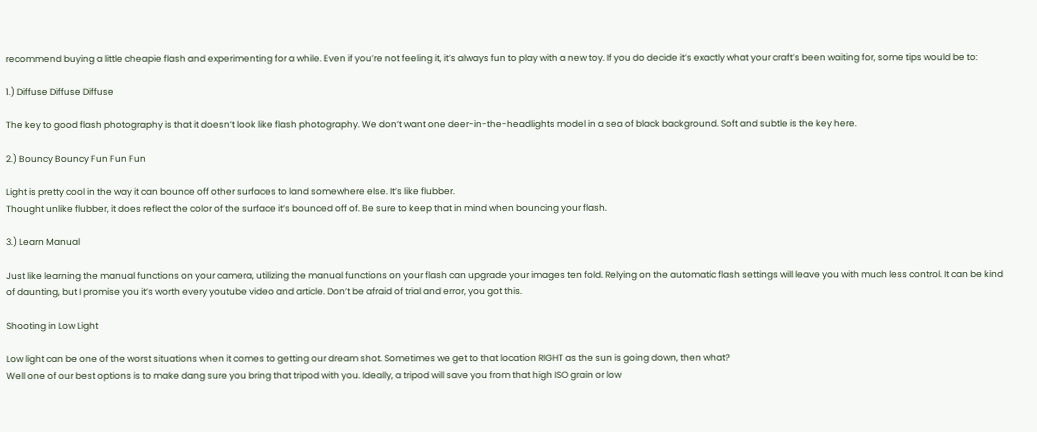recommend buying a little cheapie flash and experimenting for a while. Even if you’re not feeling it, it’s always fun to play with a new toy. If you do decide it’s exactly what your craft’s been waiting for, some tips would be to:

1.) Diffuse Diffuse Diffuse

The key to good flash photography is that it doesn’t look like flash photography. We don’t want one deer-in-the-headlights model in a sea of black background. Soft and subtle is the key here.

2.) Bouncy Bouncy Fun Fun Fun

Light is pretty cool in the way it can bounce off other surfaces to land somewhere else. It’s like flubber.
Thought unlike flubber, it does reflect the color of the surface it’s bounced off of. Be sure to keep that in mind when bouncing your flash.

3.) Learn Manual

Just like learning the manual functions on your camera, utilizing the manual functions on your flash can upgrade your images ten fold. Relying on the automatic flash settings will leave you with much less control. It can be kind of daunting, but I promise you it’s worth every youtube video and article. Don’t be afraid of trial and error, you got this.

Shooting in Low Light

Low light can be one of the worst situations when it comes to getting our dream shot. Sometimes we get to that location RIGHT as the sun is going down, then what?
Well one of our best options is to make dang sure you bring that tripod with you. Ideally, a tripod will save you from that high ISO grain or low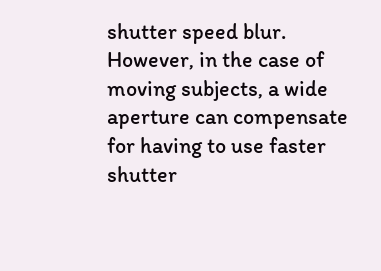shutter speed blur. However, in the case of moving subjects, a wide aperture can compensate for having to use faster shutter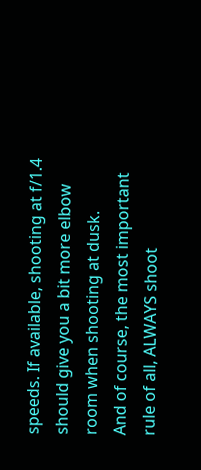speeds. If available, shooting at f/1.4 should give you a bit more elbow room when shooting at dusk.
And of course, the most important rule of all, ALWAYS shoot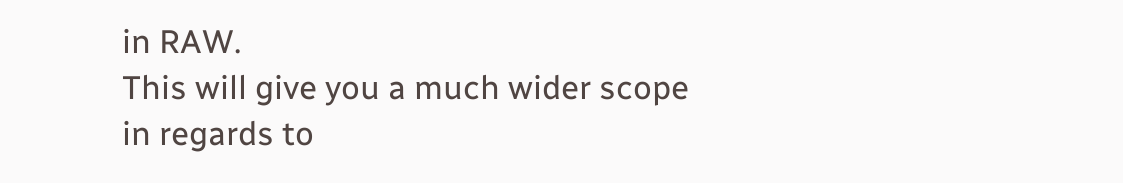in RAW.
This will give you a much wider scope in regards to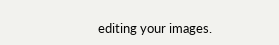editing your images.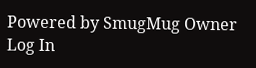Powered by SmugMug Owner Log In